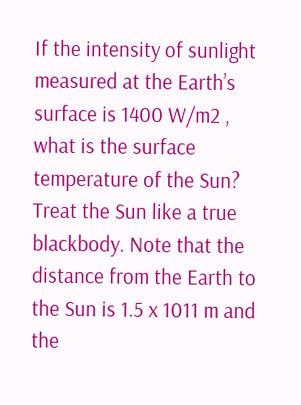If the intensity of sunlight measured at the Earth’s surface is 1400 W/m2 , what is the surface temperature of the Sun? Treat the Sun like a true blackbody. Note that the distance from the Earth to the Sun is 1.5 x 1011 m and the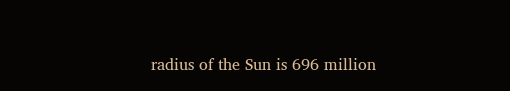radius of the Sun is 696 million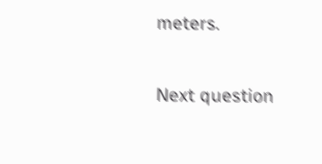meters.

Next question